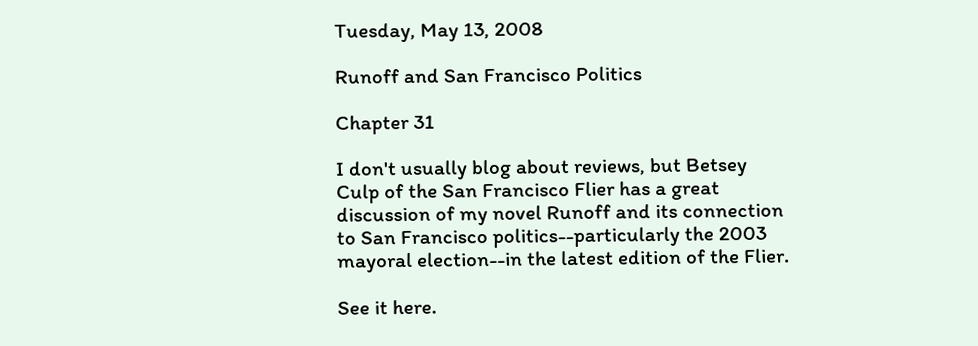Tuesday, May 13, 2008

Runoff and San Francisco Politics

Chapter 31

I don't usually blog about reviews, but Betsey Culp of the San Francisco Flier has a great discussion of my novel Runoff and its connection to San Francisco politics--particularly the 2003 mayoral election--in the latest edition of the Flier.

See it here.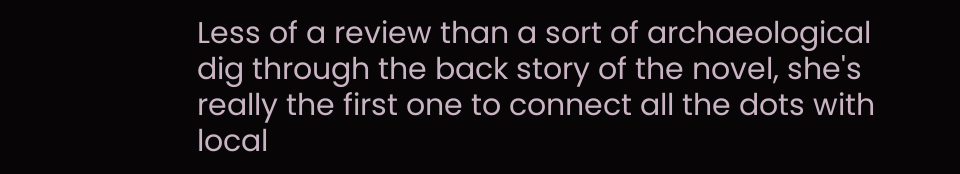Less of a review than a sort of archaeological dig through the back story of the novel, she's really the first one to connect all the dots with local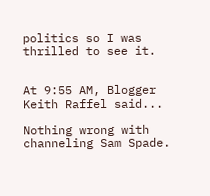politics so I was thrilled to see it.


At 9:55 AM, Blogger Keith Raffel said...

Nothing wrong with channeling Sam Spade.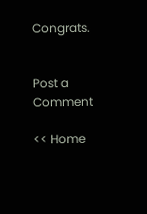Congrats.


Post a Comment

<< Home